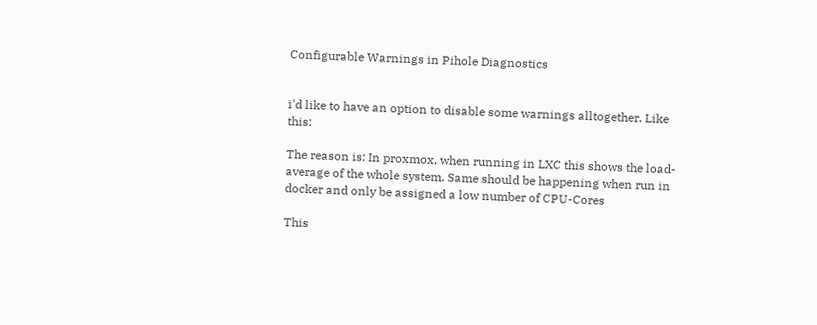Configurable Warnings in Pihole Diagnostics


i'd like to have an option to disable some warnings alltogether. Like this:

The reason is: In proxmox, when running in LXC this shows the load-average of the whole system. Same should be happening when run in docker and only be assigned a low number of CPU-Cores

This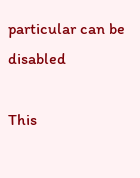particular can be disabled

This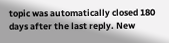topic was automatically closed 180 days after the last reply. New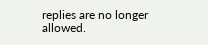replies are no longer allowed.